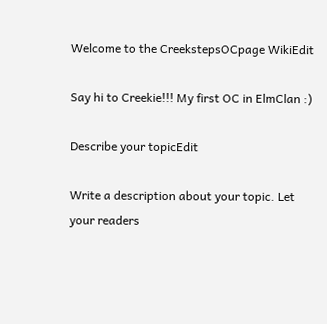Welcome to the CreekstepsOCpage WikiEdit

Say hi to Creekie!!! My first OC in ElmClan :)

Describe your topicEdit

Write a description about your topic. Let your readers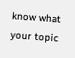know what your topic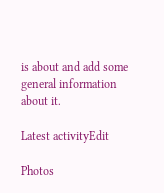is about and add some general information about it.

Latest activityEdit

Photos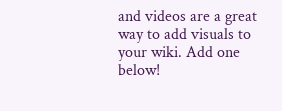and videos are a great way to add visuals to your wiki. Add one below!